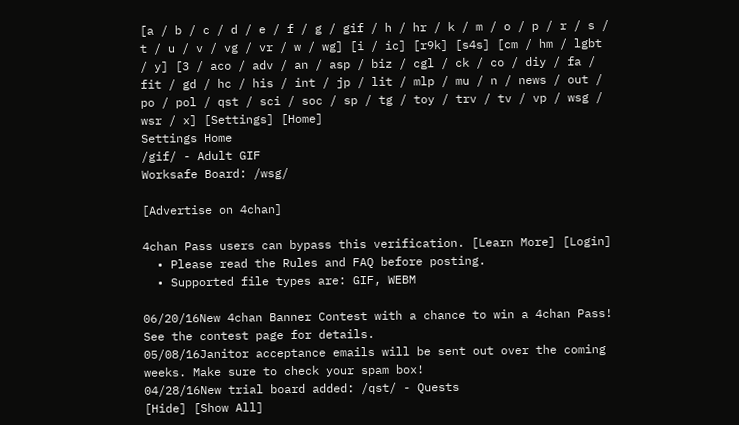[a / b / c / d / e / f / g / gif / h / hr / k / m / o / p / r / s / t / u / v / vg / vr / w / wg] [i / ic] [r9k] [s4s] [cm / hm / lgbt / y] [3 / aco / adv / an / asp / biz / cgl / ck / co / diy / fa / fit / gd / hc / his / int / jp / lit / mlp / mu / n / news / out / po / pol / qst / sci / soc / sp / tg / toy / trv / tv / vp / wsg / wsr / x] [Settings] [Home]
Settings Home
/gif/ - Adult GIF
Worksafe Board: /wsg/

[Advertise on 4chan]

4chan Pass users can bypass this verification. [Learn More] [Login]
  • Please read the Rules and FAQ before posting.
  • Supported file types are: GIF, WEBM

06/20/16New 4chan Banner Contest with a chance to win a 4chan Pass! See the contest page for details.
05/08/16Janitor acceptance emails will be sent out over the coming weeks. Make sure to check your spam box!
04/28/16New trial board added: /qst/ - Quests
[Hide] [Show All]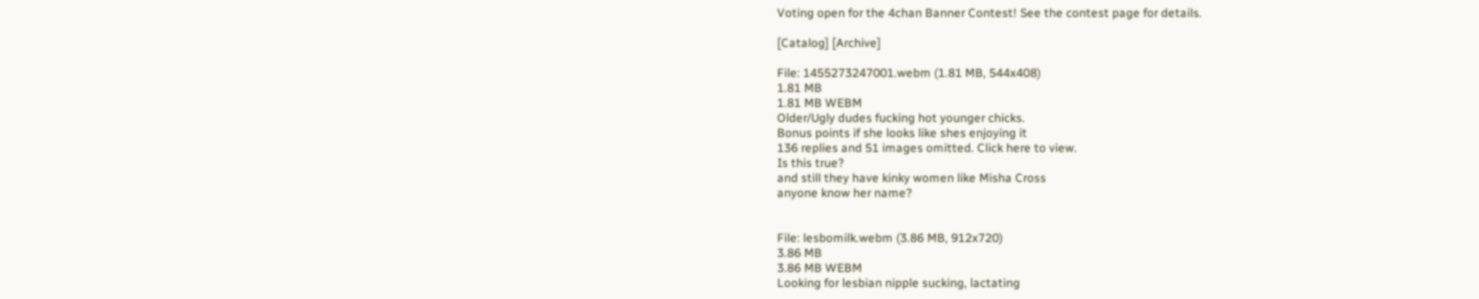Voting open for the 4chan Banner Contest! See the contest page for details.

[Catalog] [Archive]

File: 1455273247001.webm (1.81 MB, 544x408)
1.81 MB
1.81 MB WEBM
Older/Ugly dudes fucking hot younger chicks.
Bonus points if she looks like shes enjoying it
136 replies and 51 images omitted. Click here to view.
Is this true?
and still they have kinky women like Misha Cross
anyone know her name?


File: lesbomilk.webm (3.86 MB, 912x720)
3.86 MB
3.86 MB WEBM
Looking for lesbian nipple sucking, lactating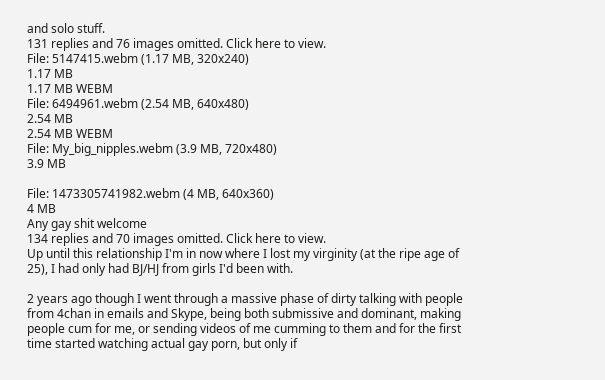and solo stuff.
131 replies and 76 images omitted. Click here to view.
File: 5147415.webm (1.17 MB, 320x240)
1.17 MB
1.17 MB WEBM
File: 6494961.webm (2.54 MB, 640x480)
2.54 MB
2.54 MB WEBM
File: My_big_nipples.webm (3.9 MB, 720x480)
3.9 MB

File: 1473305741982.webm (4 MB, 640x360)
4 MB
Any gay shit welcome
134 replies and 70 images omitted. Click here to view.
Up until this relationship I'm in now where I lost my virginity (at the ripe age of 25), I had only had BJ/HJ from girls I'd been with.

2 years ago though I went through a massive phase of dirty talking with people from 4chan in emails and Skype, being both submissive and dominant, making people cum for me, or sending videos of me cumming to them and for the first time started watching actual gay porn, but only if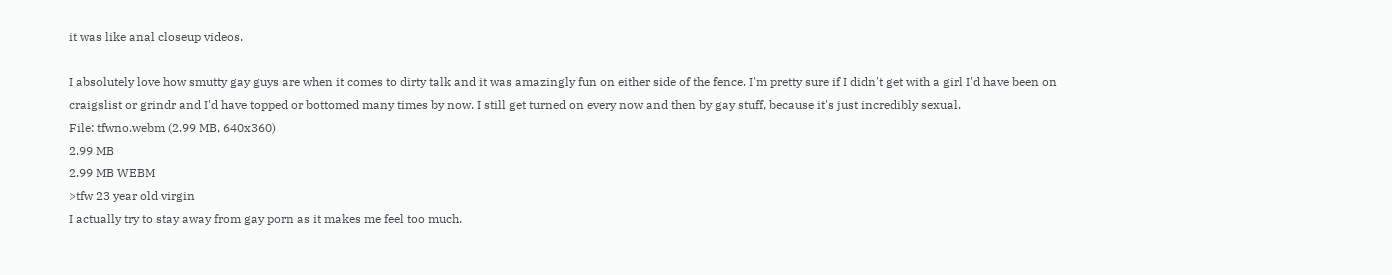it was like anal closeup videos.

I absolutely love how smutty gay guys are when it comes to dirty talk and it was amazingly fun on either side of the fence. I'm pretty sure if I didn't get with a girl I'd have been on craigslist or grindr and I'd have topped or bottomed many times by now. I still get turned on every now and then by gay stuff, because it's just incredibly sexual.
File: tfwno.webm (2.99 MB, 640x360)
2.99 MB
2.99 MB WEBM
>tfw 23 year old virgin
I actually try to stay away from gay porn as it makes me feel too much.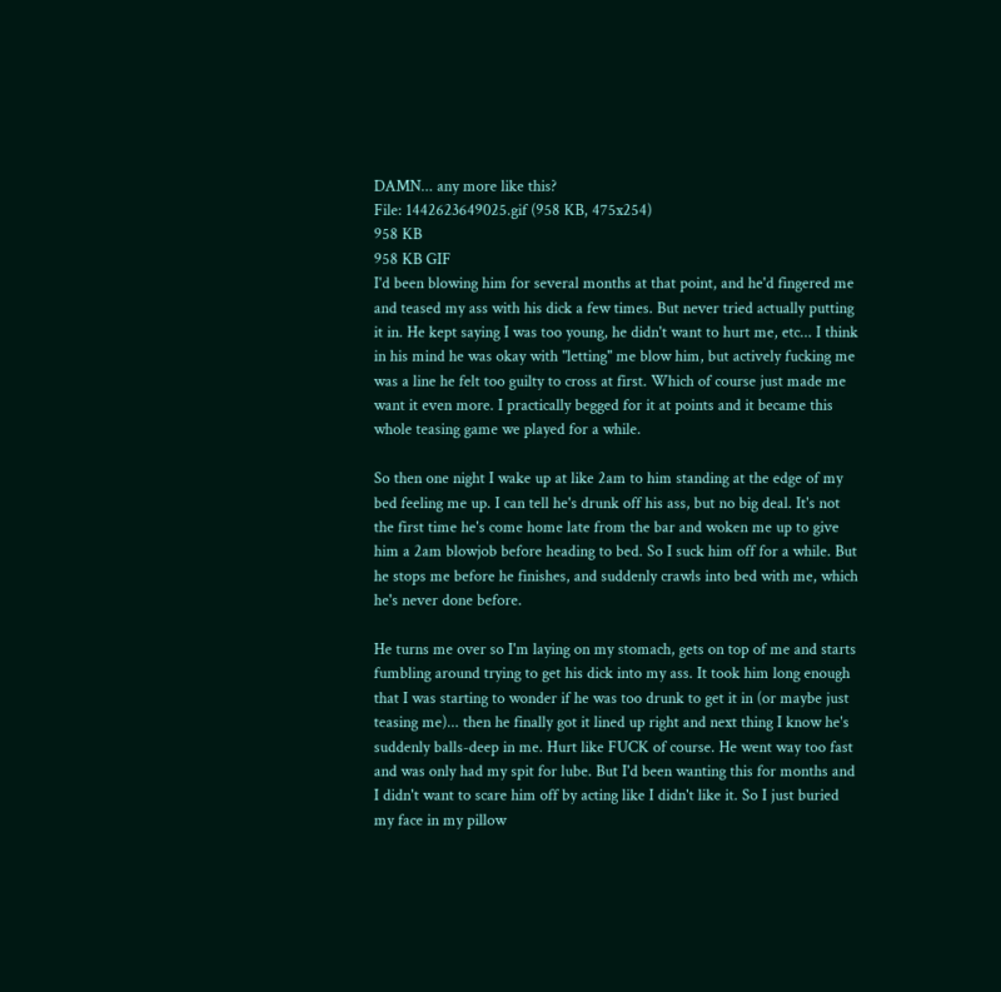DAMN... any more like this?
File: 1442623649025.gif (958 KB, 475x254)
958 KB
958 KB GIF
I'd been blowing him for several months at that point, and he'd fingered me and teased my ass with his dick a few times. But never tried actually putting it in. He kept saying I was too young, he didn't want to hurt me, etc... I think in his mind he was okay with "letting" me blow him, but actively fucking me was a line he felt too guilty to cross at first. Which of course just made me want it even more. I practically begged for it at points and it became this whole teasing game we played for a while.

So then one night I wake up at like 2am to him standing at the edge of my bed feeling me up. I can tell he's drunk off his ass, but no big deal. It's not the first time he's come home late from the bar and woken me up to give him a 2am blowjob before heading to bed. So I suck him off for a while. But he stops me before he finishes, and suddenly crawls into bed with me, which he's never done before.

He turns me over so I'm laying on my stomach, gets on top of me and starts fumbling around trying to get his dick into my ass. It took him long enough that I was starting to wonder if he was too drunk to get it in (or maybe just teasing me)... then he finally got it lined up right and next thing I know he's suddenly balls-deep in me. Hurt like FUCK of course. He went way too fast and was only had my spit for lube. But I'd been wanting this for months and I didn't want to scare him off by acting like I didn't like it. So I just buried my face in my pillow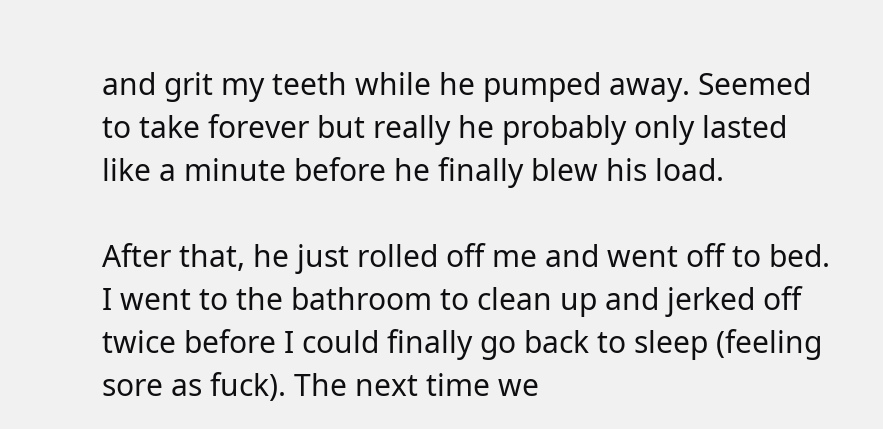and grit my teeth while he pumped away. Seemed to take forever but really he probably only lasted like a minute before he finally blew his load.

After that, he just rolled off me and went off to bed. I went to the bathroom to clean up and jerked off twice before I could finally go back to sleep (feeling sore as fuck). The next time we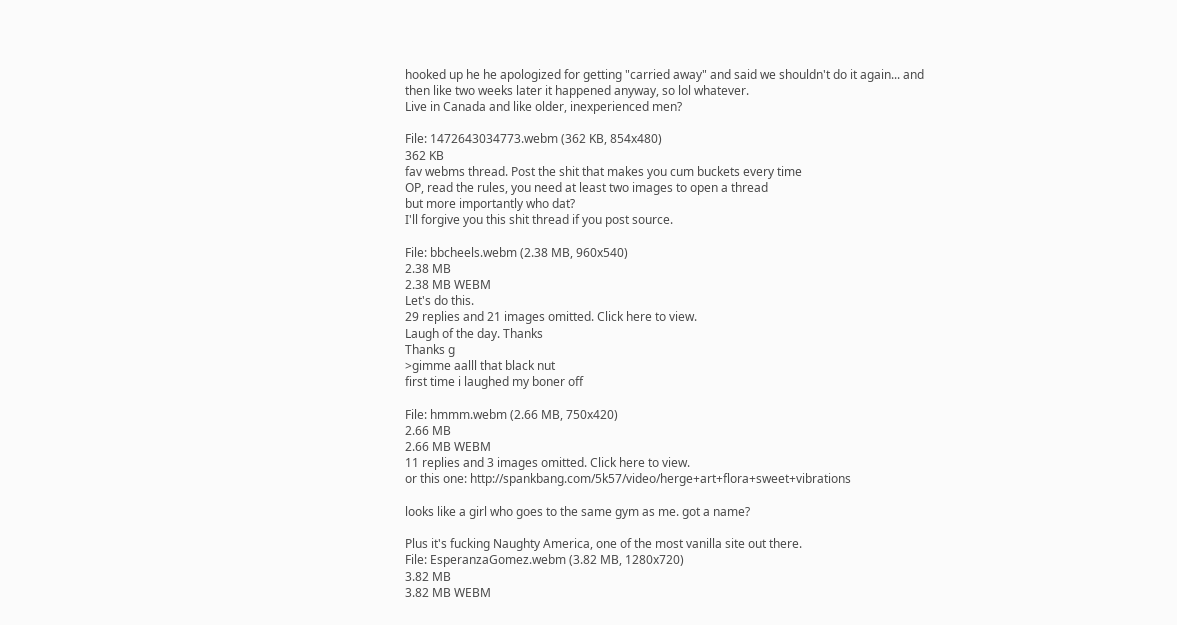hooked up he he apologized for getting "carried away" and said we shouldn't do it again... and then like two weeks later it happened anyway, so lol whatever.
Live in Canada and like older, inexperienced men?

File: 1472643034773.webm (362 KB, 854x480)
362 KB
fav webms thread. Post the shit that makes you cum buckets every time
OP, read the rules, you need at least two images to open a thread
but more importantly who dat?
I'll forgive you this shit thread if you post source.

File: bbcheels.webm (2.38 MB, 960x540)
2.38 MB
2.38 MB WEBM
Let's do this.
29 replies and 21 images omitted. Click here to view.
Laugh of the day. Thanks
Thanks g
>gimme aalll that black nut
first time i laughed my boner off

File: hmmm.webm (2.66 MB, 750x420)
2.66 MB
2.66 MB WEBM
11 replies and 3 images omitted. Click here to view.
or this one: http://spankbang.com/5k57/video/herge+art+flora+sweet+vibrations

looks like a girl who goes to the same gym as me. got a name?

Plus it's fucking Naughty America, one of the most vanilla site out there.
File: EsperanzaGomez.webm (3.82 MB, 1280x720)
3.82 MB
3.82 MB WEBM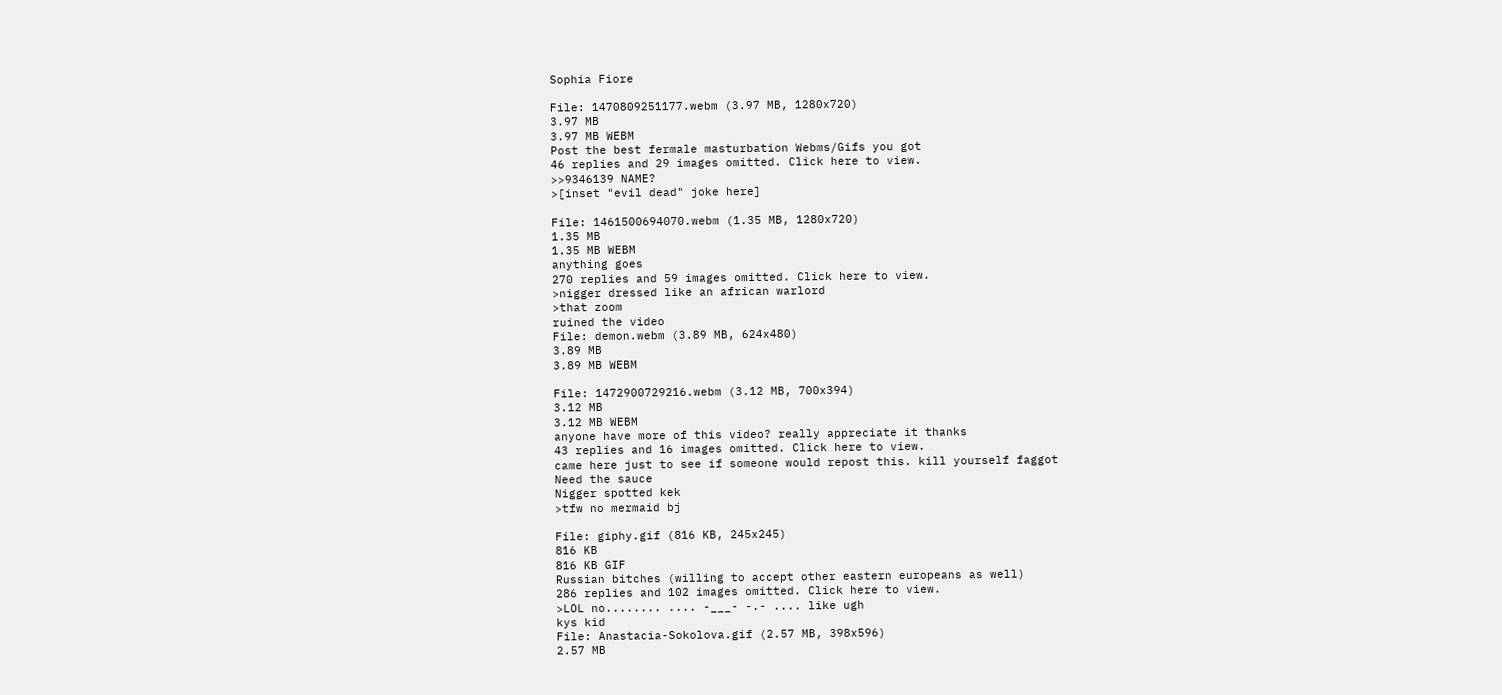Sophia Fiore

File: 1470809251177.webm (3.97 MB, 1280x720)
3.97 MB
3.97 MB WEBM
Post the best fermale masturbation Webms/Gifs you got
46 replies and 29 images omitted. Click here to view.
>>9346139 NAME?
>[inset "evil dead" joke here]

File: 1461500694070.webm (1.35 MB, 1280x720)
1.35 MB
1.35 MB WEBM
anything goes
270 replies and 59 images omitted. Click here to view.
>nigger dressed like an african warlord
>that zoom
ruined the video
File: demon.webm (3.89 MB, 624x480)
3.89 MB
3.89 MB WEBM

File: 1472900729216.webm (3.12 MB, 700x394)
3.12 MB
3.12 MB WEBM
anyone have more of this video? really appreciate it thanks
43 replies and 16 images omitted. Click here to view.
came here just to see if someone would repost this. kill yourself faggot
Need the sauce
Nigger spotted kek
>tfw no mermaid bj

File: giphy.gif (816 KB, 245x245)
816 KB
816 KB GIF
Russian bitches (willing to accept other eastern europeans as well)
286 replies and 102 images omitted. Click here to view.
>LOL no........ .... -___- -.- .... like ugh
kys kid
File: Anastacia-Sokolova.gif (2.57 MB, 398x596)
2.57 MB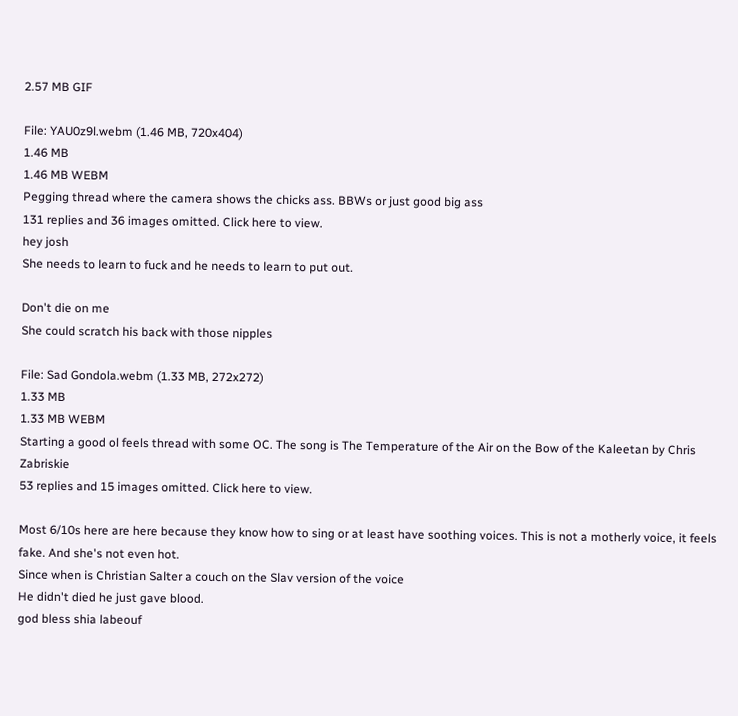2.57 MB GIF

File: YAU0z9l.webm (1.46 MB, 720x404)
1.46 MB
1.46 MB WEBM
Pegging thread where the camera shows the chicks ass. BBWs or just good big ass
131 replies and 36 images omitted. Click here to view.
hey josh
She needs to learn to fuck and he needs to learn to put out.

Don't die on me
She could scratch his back with those nipples

File: Sad Gondola.webm (1.33 MB, 272x272)
1.33 MB
1.33 MB WEBM
Starting a good ol feels thread with some OC. The song is The Temperature of the Air on the Bow of the Kaleetan by Chris Zabriskie
53 replies and 15 images omitted. Click here to view.

Most 6/10s here are here because they know how to sing or at least have soothing voices. This is not a motherly voice, it feels fake. And she's not even hot.
Since when is Christian Salter a couch on the Slav version of the voice
He didn't died he just gave blood.
god bless shia labeouf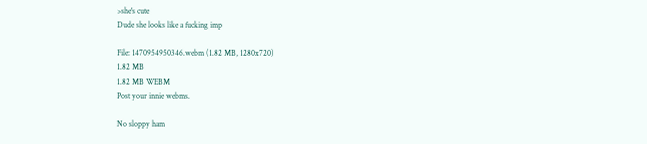>she's cute
Dude she looks like a fucking imp

File: 1470954950346.webm (1.82 MB, 1280x720)
1.82 MB
1.82 MB WEBM
Post your innie webms.

No sloppy ham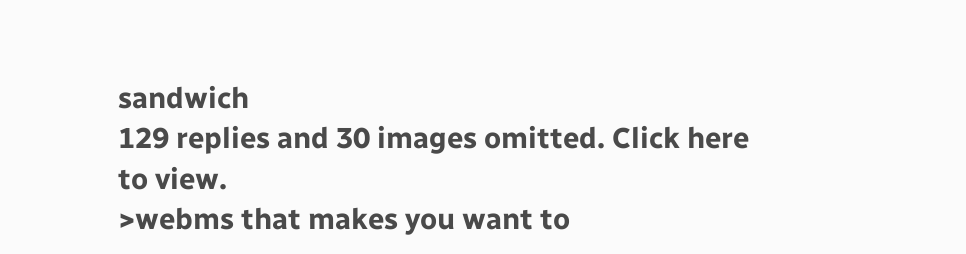sandwich
129 replies and 30 images omitted. Click here to view.
>webms that makes you want to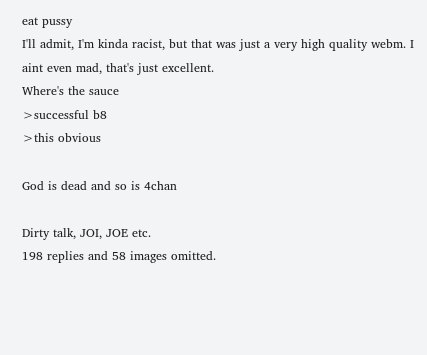eat pussy
I'll admit, I'm kinda racist, but that was just a very high quality webm. I aint even mad, that's just excellent.
Where's the sauce
>successful b8
>this obvious

God is dead and so is 4chan

Dirty talk, JOI, JOE etc.
198 replies and 58 images omitted.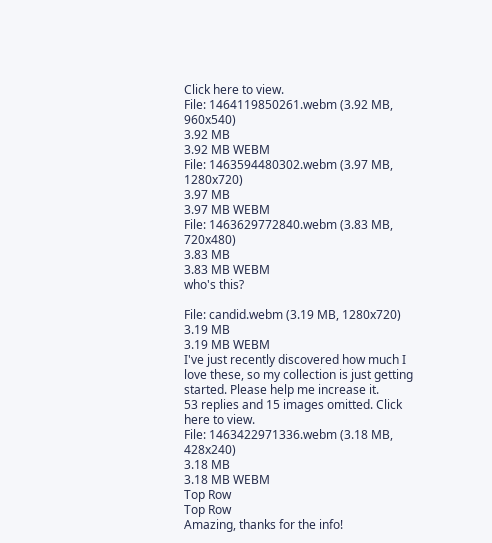Click here to view.
File: 1464119850261.webm (3.92 MB, 960x540)
3.92 MB
3.92 MB WEBM
File: 1463594480302.webm (3.97 MB, 1280x720)
3.97 MB
3.97 MB WEBM
File: 1463629772840.webm (3.83 MB, 720x480)
3.83 MB
3.83 MB WEBM
who's this?

File: candid.webm (3.19 MB, 1280x720)
3.19 MB
3.19 MB WEBM
I've just recently discovered how much I love these, so my collection is just getting started. Please help me increase it.
53 replies and 15 images omitted. Click here to view.
File: 1463422971336.webm (3.18 MB, 428x240)
3.18 MB
3.18 MB WEBM
Top Row
Top Row
Amazing, thanks for the info!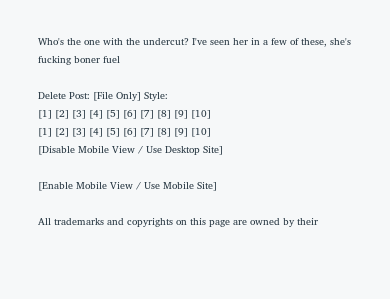Who's the one with the undercut? I've seen her in a few of these, she's fucking boner fuel

Delete Post: [File Only] Style:
[1] [2] [3] [4] [5] [6] [7] [8] [9] [10]
[1] [2] [3] [4] [5] [6] [7] [8] [9] [10]
[Disable Mobile View / Use Desktop Site]

[Enable Mobile View / Use Mobile Site]

All trademarks and copyrights on this page are owned by their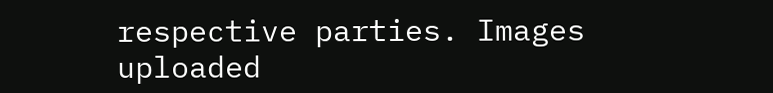respective parties. Images uploaded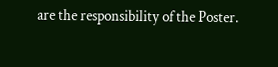are the responsibility of the Poster.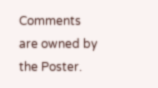Comments are owned by the Poster.